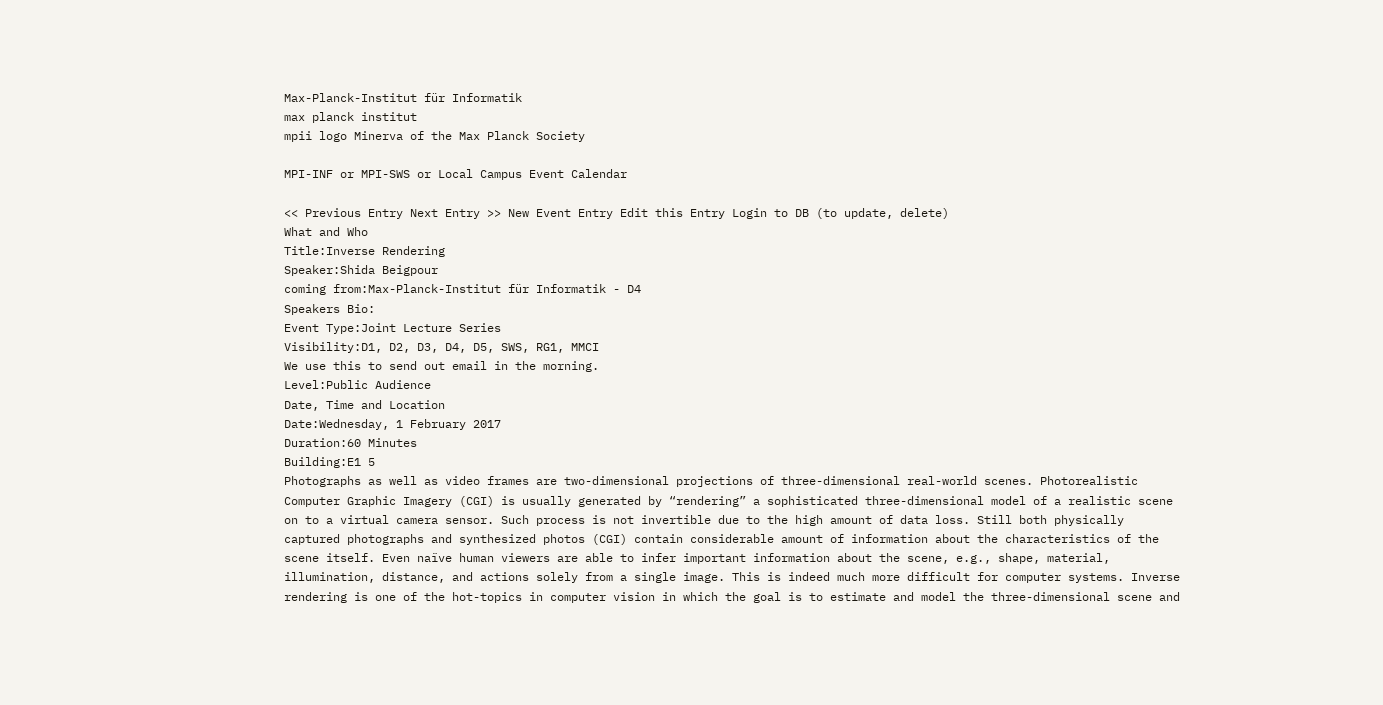Max-Planck-Institut für Informatik
max planck institut
mpii logo Minerva of the Max Planck Society

MPI-INF or MPI-SWS or Local Campus Event Calendar

<< Previous Entry Next Entry >> New Event Entry Edit this Entry Login to DB (to update, delete)
What and Who
Title:Inverse Rendering
Speaker:Shida Beigpour
coming from:Max-Planck-Institut für Informatik - D4
Speakers Bio:
Event Type:Joint Lecture Series
Visibility:D1, D2, D3, D4, D5, SWS, RG1, MMCI
We use this to send out email in the morning.
Level:Public Audience
Date, Time and Location
Date:Wednesday, 1 February 2017
Duration:60 Minutes
Building:E1 5
Photographs as well as video frames are two-dimensional projections of three-dimensional real-world scenes. Photorealistic Computer Graphic Imagery (CGI) is usually generated by “rendering” a sophisticated three-dimensional model of a realistic scene on to a virtual camera sensor. Such process is not invertible due to the high amount of data loss. Still both physically captured photographs and synthesized photos (CGI) contain considerable amount of information about the characteristics of the scene itself. Even naïve human viewers are able to infer important information about the scene, e.g., shape, material, illumination, distance, and actions solely from a single image. This is indeed much more difficult for computer systems. Inverse rendering is one of the hot-topics in computer vision in which the goal is to estimate and model the three-dimensional scene and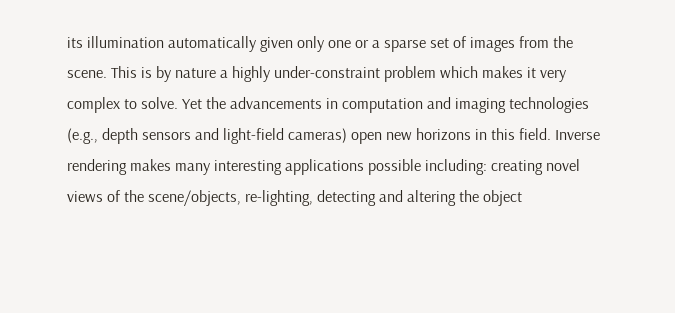its illumination automatically given only one or a sparse set of images from the scene. This is by nature a highly under-constraint problem which makes it very complex to solve. Yet the advancements in computation and imaging technologies (e.g., depth sensors and light-field cameras) open new horizons in this field. Inverse rendering makes many interesting applications possible including: creating novel views of the scene/objects, re-lighting, detecting and altering the object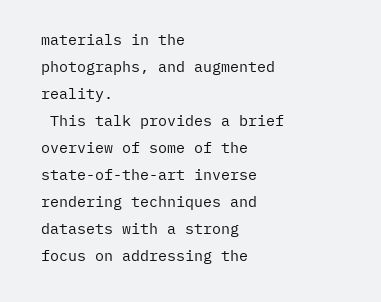materials in the photographs, and augmented reality.
 This talk provides a brief overview of some of the state-of-the-art inverse rendering techniques and datasets with a strong focus on addressing the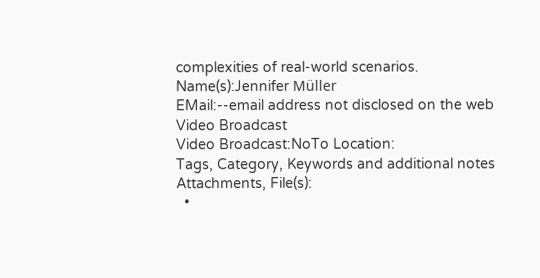complexities of real-world scenarios.
Name(s):Jennifer Müller
EMail:--email address not disclosed on the web
Video Broadcast
Video Broadcast:NoTo Location:
Tags, Category, Keywords and additional notes
Attachments, File(s):
  •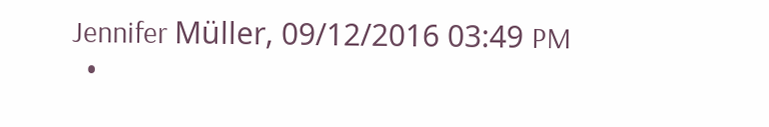Jennifer Müller, 09/12/2016 03:49 PM
  •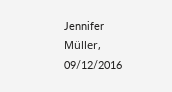Jennifer Müller, 09/12/2016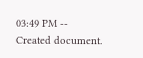03:49 PM -- Created document.